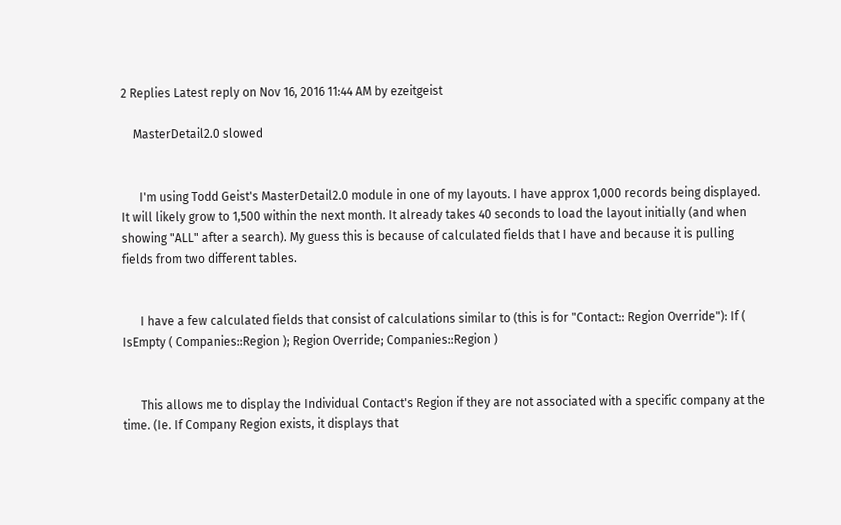2 Replies Latest reply on Nov 16, 2016 11:44 AM by ezeitgeist

    MasterDetail2.0 slowed


      I'm using Todd Geist's MasterDetail2.0 module in one of my layouts. I have approx 1,000 records being displayed. It will likely grow to 1,500 within the next month. It already takes 40 seconds to load the layout initially (and when showing "ALL" after a search). My guess this is because of calculated fields that I have and because it is pulling fields from two different tables.


      I have a few calculated fields that consist of calculations similar to (this is for "Contact:: Region Override"): If ( IsEmpty ( Companies::Region ); Region Override; Companies::Region )


      This allows me to display the Individual Contact's Region if they are not associated with a specific company at the time. (Ie. If Company Region exists, it displays that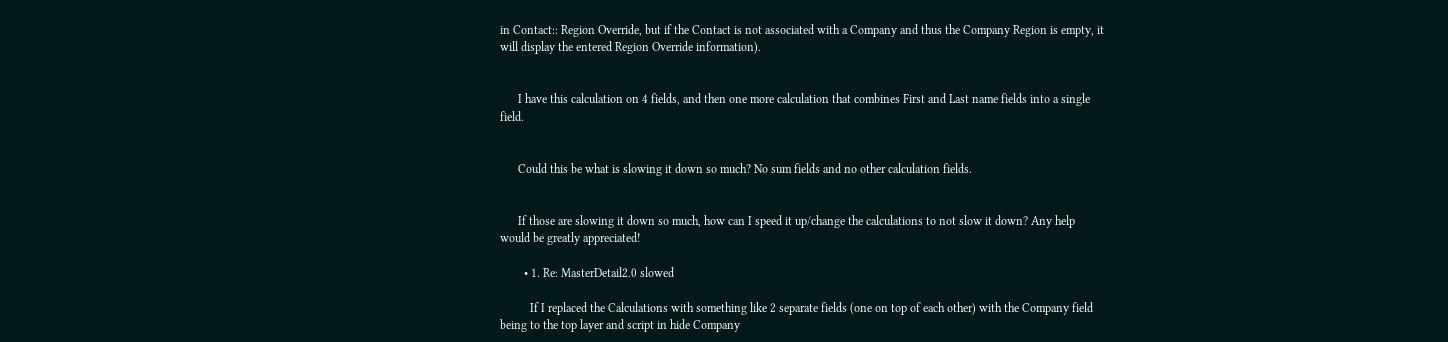in Contact:: Region Override, but if the Contact is not associated with a Company and thus the Company Region is empty, it will display the entered Region Override information).


      I have this calculation on 4 fields, and then one more calculation that combines First and Last name fields into a single field.


      Could this be what is slowing it down so much? No sum fields and no other calculation fields.


      If those are slowing it down so much, how can I speed it up/change the calculations to not slow it down? Any help would be greatly appreciated!

        • 1. Re: MasterDetail2.0 slowed

          If I replaced the Calculations with something like 2 separate fields (one on top of each other) with the Company field being to the top layer and script in hide Company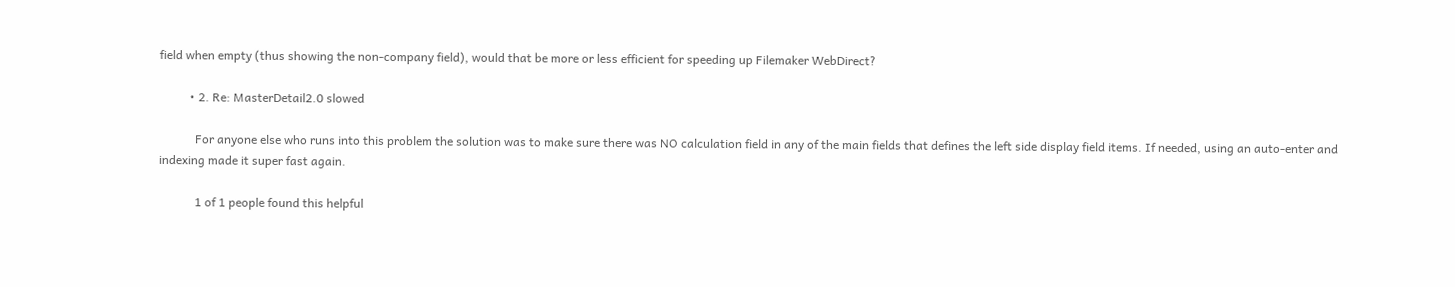field when empty (thus showing the non-company field), would that be more or less efficient for speeding up Filemaker WebDirect?

          • 2. Re: MasterDetail2.0 slowed

            For anyone else who runs into this problem the solution was to make sure there was NO calculation field in any of the main fields that defines the left side display field items. If needed, using an auto-enter and indexing made it super fast again.

            1 of 1 people found this helpful